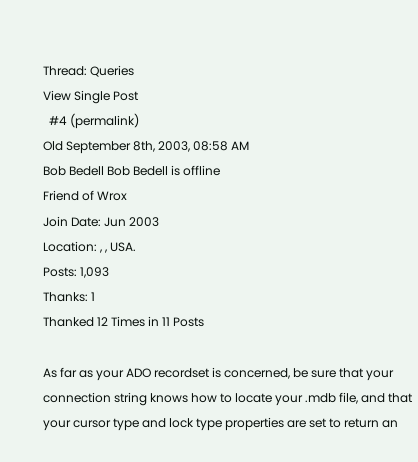Thread: Queries
View Single Post
  #4 (permalink)
Old September 8th, 2003, 08:58 AM
Bob Bedell Bob Bedell is offline
Friend of Wrox
Join Date: Jun 2003
Location: , , USA.
Posts: 1,093
Thanks: 1
Thanked 12 Times in 11 Posts

As far as your ADO recordset is concerned, be sure that your connection string knows how to locate your .mdb file, and that your cursor type and lock type properties are set to return an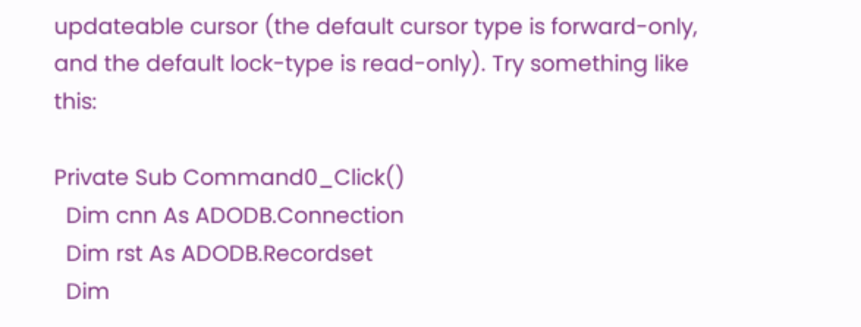updateable cursor (the default cursor type is forward-only, and the default lock-type is read-only). Try something like this:

Private Sub Command0_Click()
  Dim cnn As ADODB.Connection
  Dim rst As ADODB.Recordset
  Dim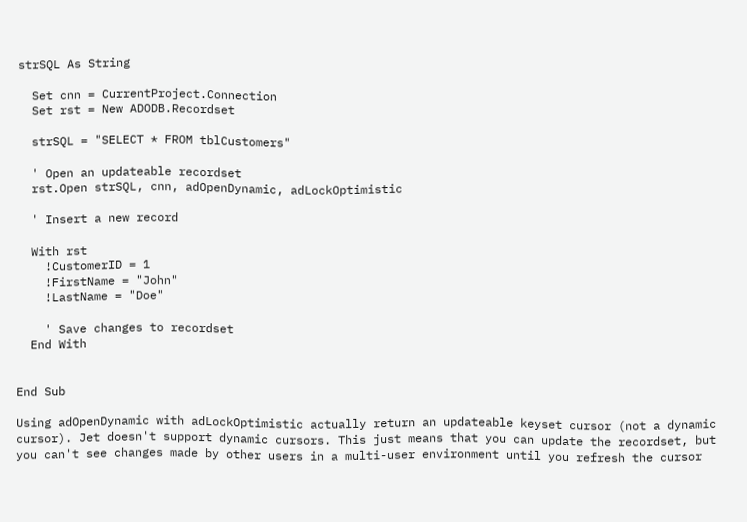strSQL As String

  Set cnn = CurrentProject.Connection
  Set rst = New ADODB.Recordset

  strSQL = "SELECT * FROM tblCustomers"

  ' Open an updateable recordset
  rst.Open strSQL, cnn, adOpenDynamic, adLockOptimistic

  ' Insert a new record

  With rst
    !CustomerID = 1
    !FirstName = "John"
    !LastName = "Doe"

    ' Save changes to recordset
  End With


End Sub

Using adOpenDynamic with adLockOptimistic actually return an updateable keyset cursor (not a dynamic cursor). Jet doesn't support dynamic cursors. This just means that you can update the recordset, but you can't see changes made by other users in a multi-user environment until you refresh the cursor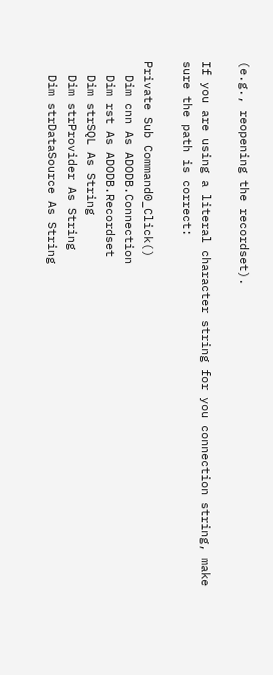(e.g., reopening the recordset).

If you are using a literal character string for you connection string, make sure the path is correct:

Private Sub Command0_Click()
  Dim cnn As ADODB.Connection
  Dim rst As ADODB.Recordset
  Dim strSQL As String
  Dim strProvider As String
  Dim strDataSource As String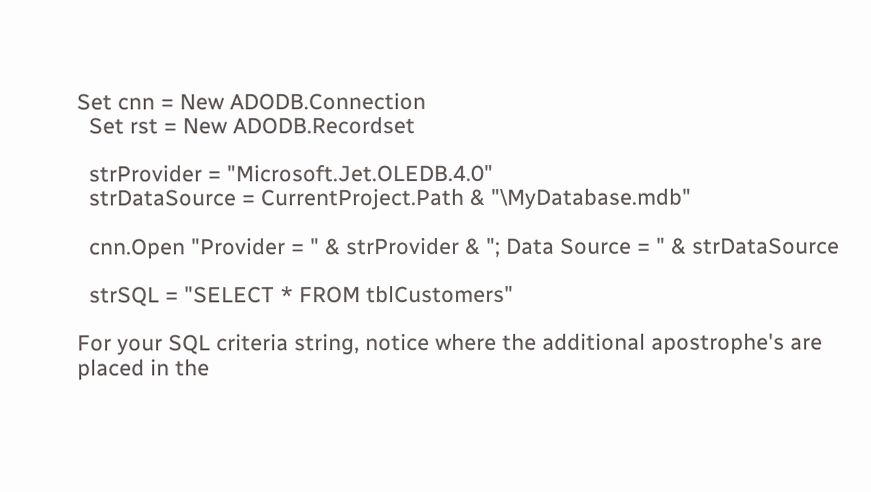Set cnn = New ADODB.Connection
  Set rst = New ADODB.Recordset

  strProvider = "Microsoft.Jet.OLEDB.4.0"
  strDataSource = CurrentProject.Path & "\MyDatabase.mdb"

  cnn.Open "Provider = " & strProvider & "; Data Source = " & strDataSource

  strSQL = "SELECT * FROM tblCustomers"

For your SQL criteria string, notice where the additional apostrophe's are placed in the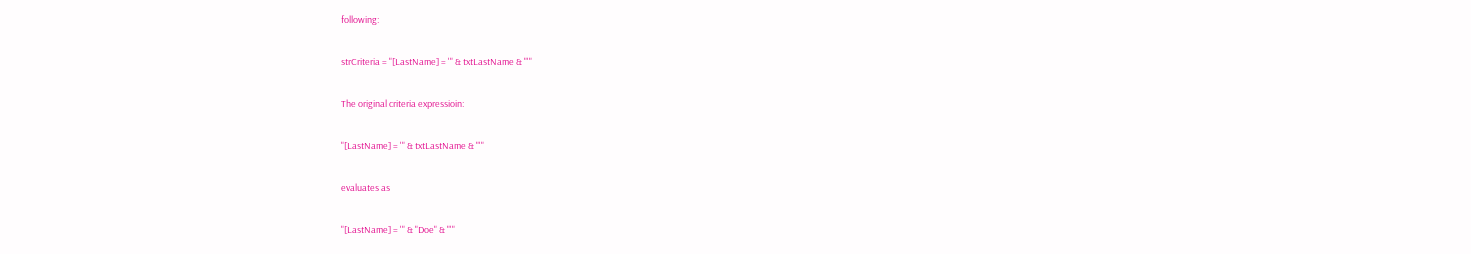following:

strCriteria = "[LastName] = '" & txtLastName & "'"

The original criteria expressioin:

"[LastName] = '" & txtLastName & "'"

evaluates as

"[LastName] = '" & "Doe" & "'"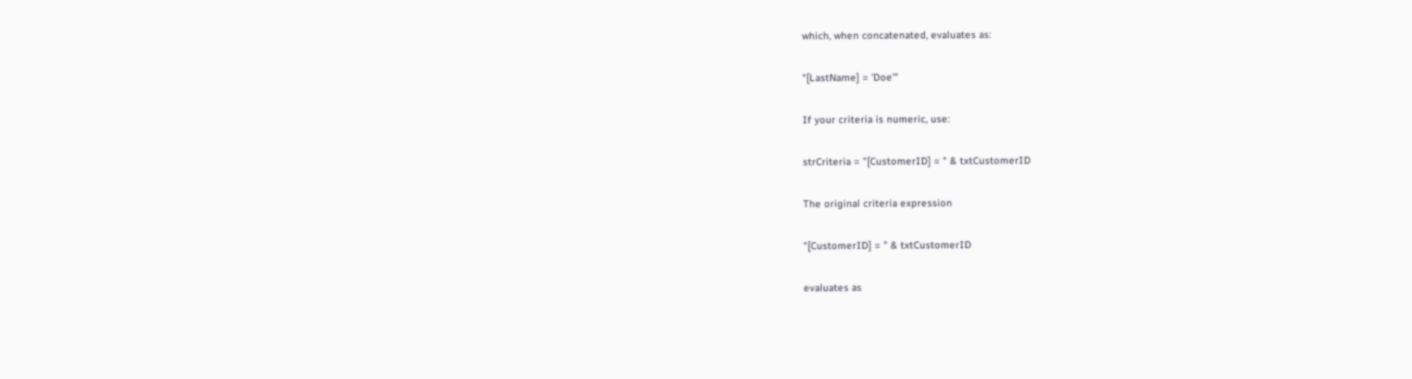which, when concatenated, evaluates as:

"[LastName] = 'Doe'"

If your criteria is numeric, use:

strCriteria = "[CustomerID] = " & txtCustomerID

The original criteria expression

"[CustomerID] = " & txtCustomerID

evaluates as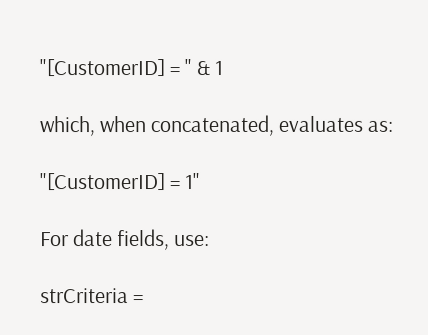"[CustomerID] = " & 1

which, when concatenated, evaluates as:

"[CustomerID] = 1"

For date fields, use:

strCriteria =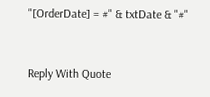"[OrderDate] = #" & txtDate & "#"



Reply With Quote